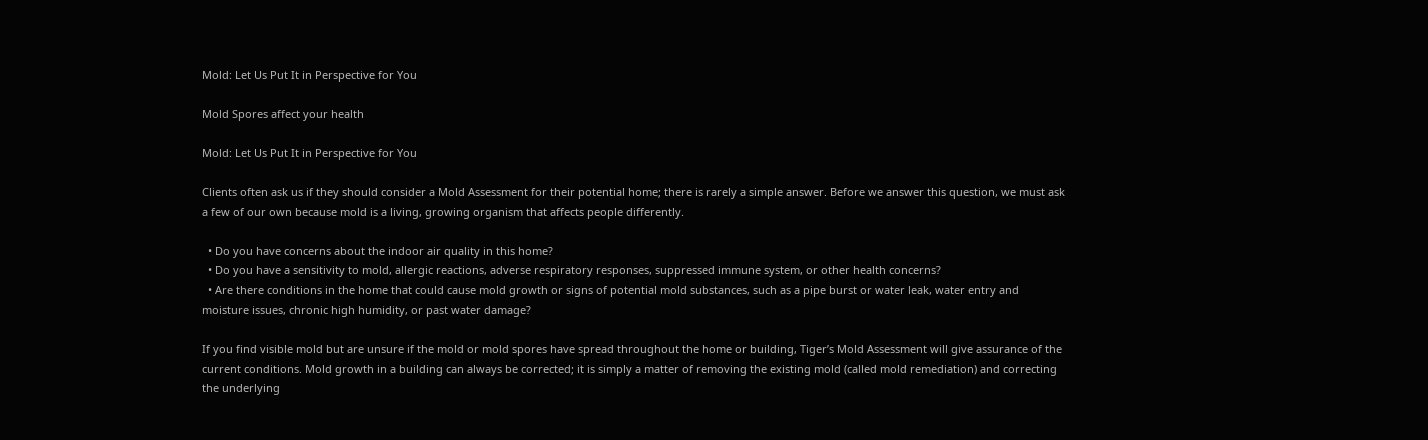Mold: Let Us Put It in Perspective for You

Mold Spores affect your health

Mold: Let Us Put It in Perspective for You

Clients often ask us if they should consider a Mold Assessment for their potential home; there is rarely a simple answer. Before we answer this question, we must ask a few of our own because mold is a living, growing organism that affects people differently.

  • Do you have concerns about the indoor air quality in this home?
  • Do you have a sensitivity to mold, allergic reactions, adverse respiratory responses, suppressed immune system, or other health concerns?
  • Are there conditions in the home that could cause mold growth or signs of potential mold substances, such as a pipe burst or water leak, water entry and moisture issues, chronic high humidity, or past water damage?

If you find visible mold but are unsure if the mold or mold spores have spread throughout the home or building, Tiger’s Mold Assessment will give assurance of the current conditions. Mold growth in a building can always be corrected; it is simply a matter of removing the existing mold (called mold remediation) and correcting the underlying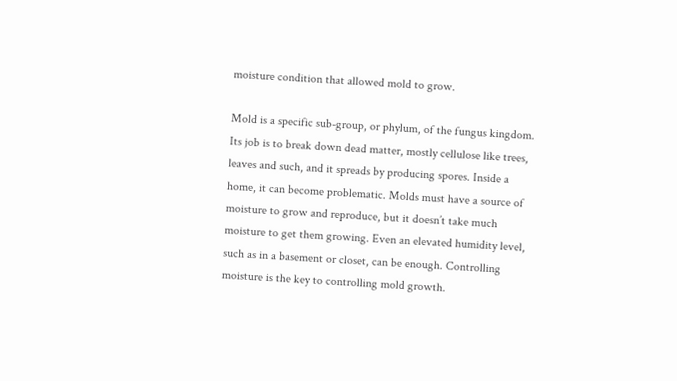moisture condition that allowed mold to grow.

Mold is a specific sub-group, or phylum, of the fungus kingdom. Its job is to break down dead matter, mostly cellulose like trees, leaves and such, and it spreads by producing spores. Inside a home, it can become problematic. Molds must have a source of moisture to grow and reproduce, but it doesn’t take much moisture to get them growing. Even an elevated humidity level, such as in a basement or closet, can be enough. Controlling moisture is the key to controlling mold growth.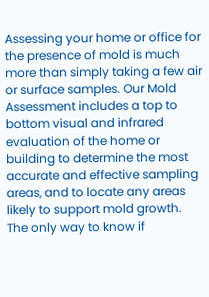Assessing your home or office for the presence of mold is much more than simply taking a few air or surface samples. Our Mold Assessment includes a top to bottom visual and infrared evaluation of the home or building to determine the most accurate and effective sampling areas, and to locate any areas likely to support mold growth. The only way to know if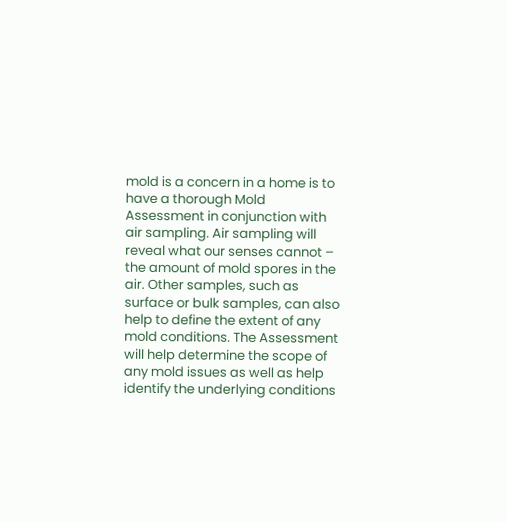mold is a concern in a home is to have a thorough Mold Assessment in conjunction with air sampling. Air sampling will reveal what our senses cannot – the amount of mold spores in the air. Other samples, such as surface or bulk samples, can also help to define the extent of any mold conditions. The Assessment will help determine the scope of any mold issues as well as help identify the underlying conditions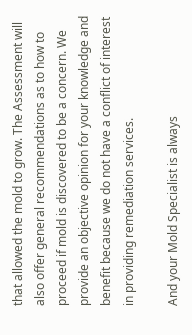that allowed the mold to grow. The Assessment will also offer general recommendations as to how to proceed if mold is discovered to be a concern. We provide an objective opinion for your knowledge and benefit because we do not have a conflict of interest in providing remediation services.

And your Mold Specialist is always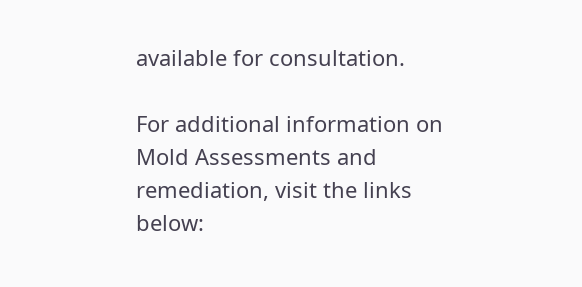available for consultation.

For additional information on Mold Assessments and remediation, visit the links below: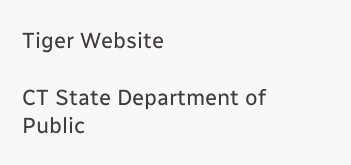Tiger Website

CT State Department of Public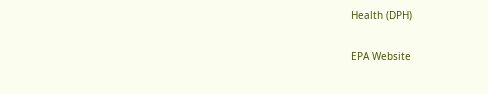Health (DPH)

EPA Website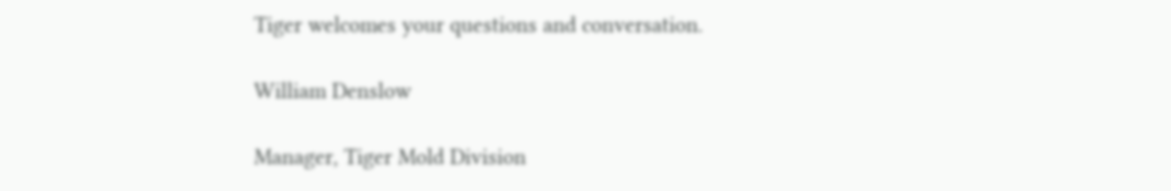Tiger welcomes your questions and conversation.

William Denslow

Manager, Tiger Mold Division